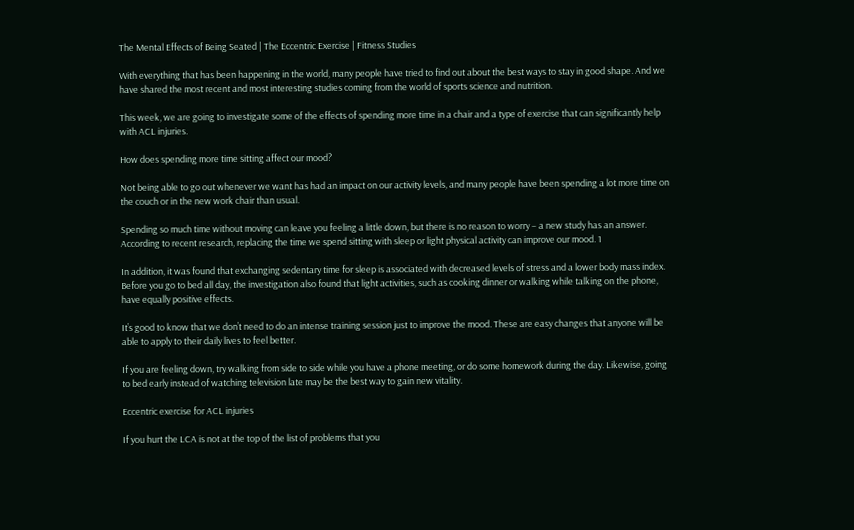The Mental Effects of Being Seated | The Eccentric Exercise | Fitness Studies

With everything that has been happening in the world, many people have tried to find out about the best ways to stay in good shape. And we have shared the most recent and most interesting studies coming from the world of sports science and nutrition.

This week, we are going to investigate some of the effects of spending more time in a chair and a type of exercise that can significantly help with ACL injuries.

How does spending more time sitting affect our mood?

Not being able to go out whenever we want has had an impact on our activity levels, and many people have been spending a lot more time on the couch or in the new work chair than usual.

Spending so much time without moving can leave you feeling a little down, but there is no reason to worry – a new study has an answer. According to recent research, replacing the time we spend sitting with sleep or light physical activity can improve our mood. 1

In addition, it was found that exchanging sedentary time for sleep is associated with decreased levels of stress and a lower body mass index. Before you go to bed all day, the investigation also found that light activities, such as cooking dinner or walking while talking on the phone, have equally positive effects.

It’s good to know that we don’t need to do an intense training session just to improve the mood. These are easy changes that anyone will be able to apply to their daily lives to feel better.

If you are feeling down, try walking from side to side while you have a phone meeting, or do some homework during the day. Likewise, going to bed early instead of watching television late may be the best way to gain new vitality.

Eccentric exercise for ACL injuries

If you hurt the LCA is not at the top of the list of problems that you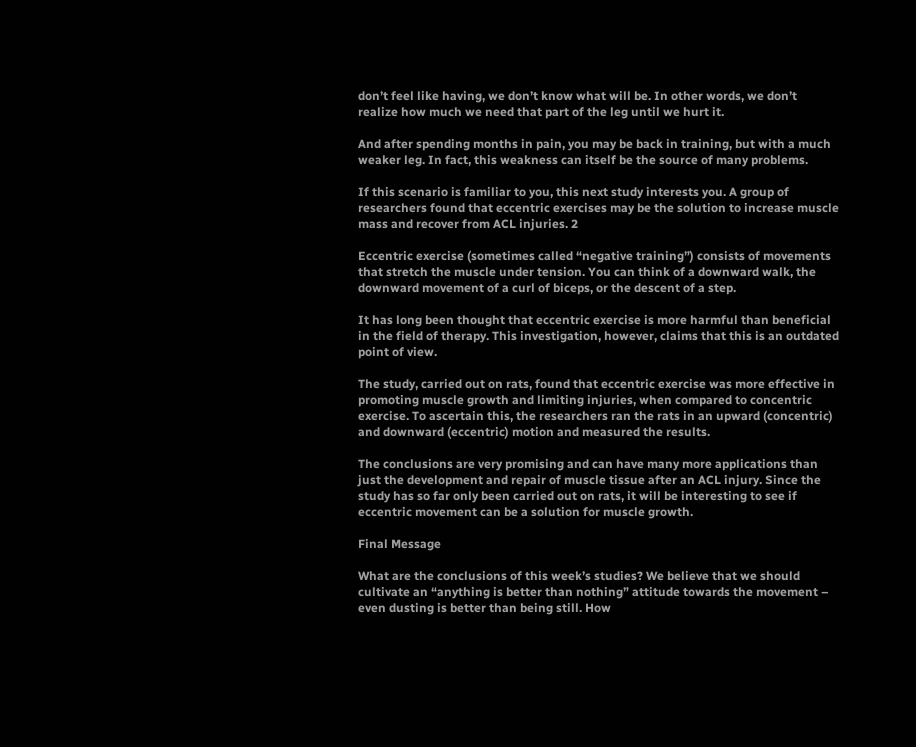don’t feel like having, we don’t know what will be. In other words, we don’t realize how much we need that part of the leg until we hurt it.

And after spending months in pain, you may be back in training, but with a much weaker leg. In fact, this weakness can itself be the source of many problems.

If this scenario is familiar to you, this next study interests you. A group of researchers found that eccentric exercises may be the solution to increase muscle mass and recover from ACL injuries. 2

Eccentric exercise (sometimes called “negative training”) consists of movements that stretch the muscle under tension. You can think of a downward walk, the downward movement of a curl of biceps, or the descent of a step.

It has long been thought that eccentric exercise is more harmful than beneficial in the field of therapy. This investigation, however, claims that this is an outdated point of view.

The study, carried out on rats, found that eccentric exercise was more effective in promoting muscle growth and limiting injuries, when compared to concentric exercise. To ascertain this, the researchers ran the rats in an upward (concentric) and downward (eccentric) motion and measured the results.

The conclusions are very promising and can have many more applications than just the development and repair of muscle tissue after an ACL injury. Since the study has so far only been carried out on rats, it will be interesting to see if eccentric movement can be a solution for muscle growth.

Final Message

What are the conclusions of this week’s studies? We believe that we should cultivate an “anything is better than nothing” attitude towards the movement – even dusting is better than being still. How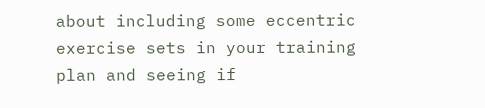about including some eccentric exercise sets in your training plan and seeing if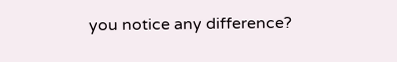you notice any difference?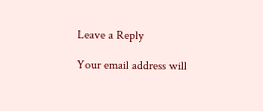Leave a Reply

Your email address will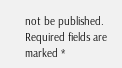not be published. Required fields are marked *